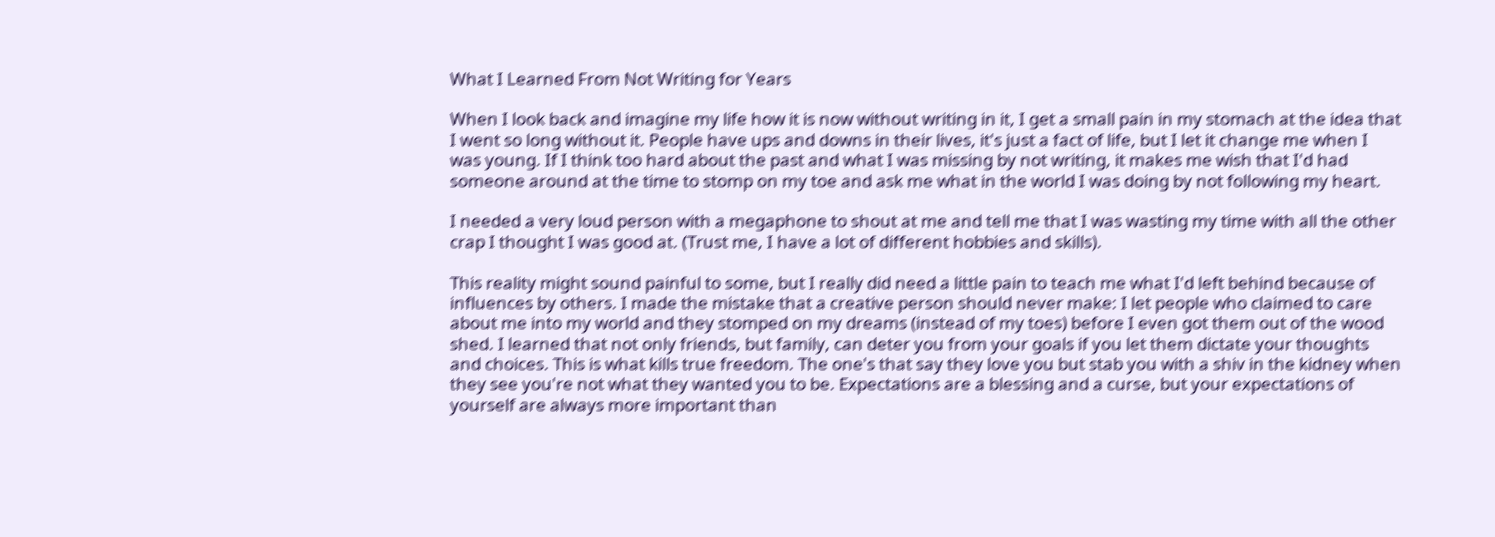What I Learned From Not Writing for Years

When I look back and imagine my life how it is now without writing in it, I get a small pain in my stomach at the idea that I went so long without it. People have ups and downs in their lives, it's just a fact of life, but I let it change me when I was young. If I think too hard about the past and what I was missing by not writing, it makes me wish that I'd had someone around at the time to stomp on my toe and ask me what in the world I was doing by not following my heart.

I needed a very loud person with a megaphone to shout at me and tell me that I was wasting my time with all the other crap I thought I was good at. (Trust me, I have a lot of different hobbies and skills).

This reality might sound painful to some, but I really did need a little pain to teach me what I'd left behind because of influences by others. I made the mistake that a creative person should never make: I let people who claimed to care about me into my world and they stomped on my dreams (instead of my toes) before I even got them out of the wood shed. I learned that not only friends, but family, can deter you from your goals if you let them dictate your thoughts and choices. This is what kills true freedom. The one's that say they love you but stab you with a shiv in the kidney when they see you're not what they wanted you to be. Expectations are a blessing and a curse, but your expectations of yourself are always more important than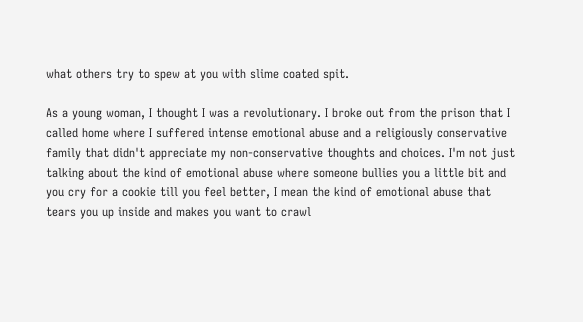what others try to spew at you with slime coated spit.

As a young woman, I thought I was a revolutionary. I broke out from the prison that I called home where I suffered intense emotional abuse and a religiously conservative family that didn't appreciate my non-conservative thoughts and choices. I'm not just talking about the kind of emotional abuse where someone bullies you a little bit and you cry for a cookie till you feel better, I mean the kind of emotional abuse that tears you up inside and makes you want to crawl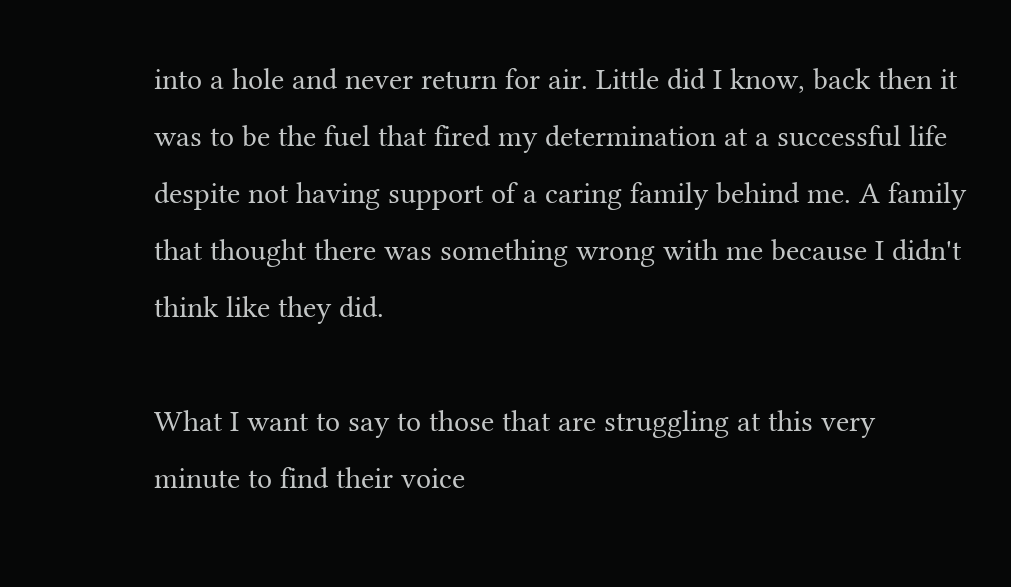into a hole and never return for air. Little did I know, back then it was to be the fuel that fired my determination at a successful life despite not having support of a caring family behind me. A family that thought there was something wrong with me because I didn't think like they did.

What I want to say to those that are struggling at this very minute to find their voice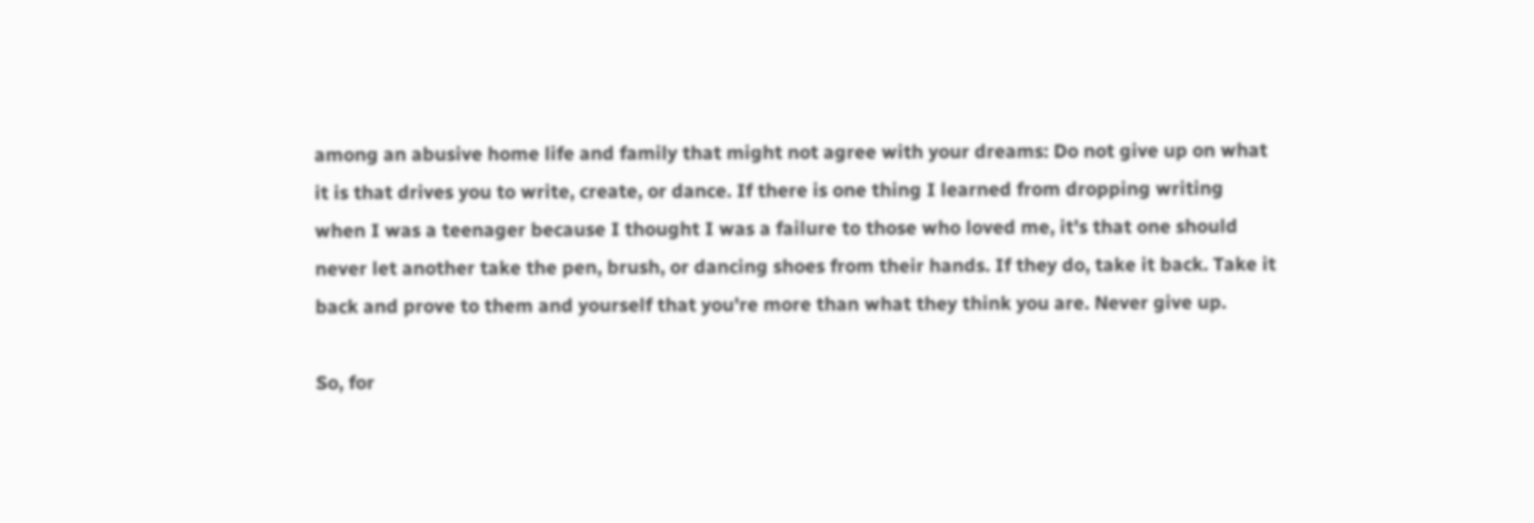among an abusive home life and family that might not agree with your dreams: Do not give up on what it is that drives you to write, create, or dance. If there is one thing I learned from dropping writing when I was a teenager because I thought I was a failure to those who loved me, it's that one should never let another take the pen, brush, or dancing shoes from their hands. If they do, take it back. Take it back and prove to them and yourself that you're more than what they think you are. Never give up.

So, for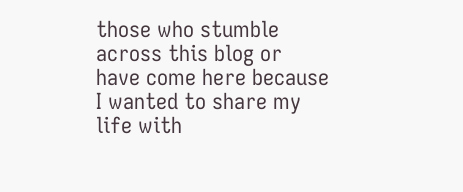those who stumble across this blog or have come here because I wanted to share my life with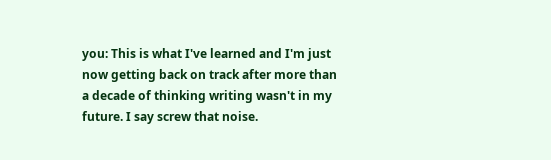you: This is what I've learned and I'm just now getting back on track after more than a decade of thinking writing wasn't in my future. I say screw that noise.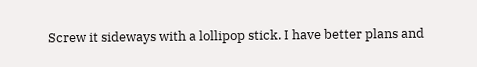Screw it sideways with a lollipop stick. I have better plans and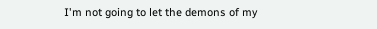I'm not going to let the demons of my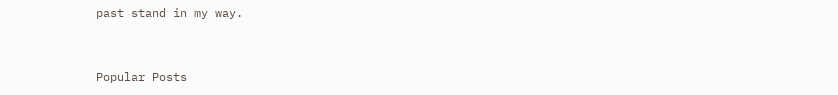past stand in my way.


Popular Posts